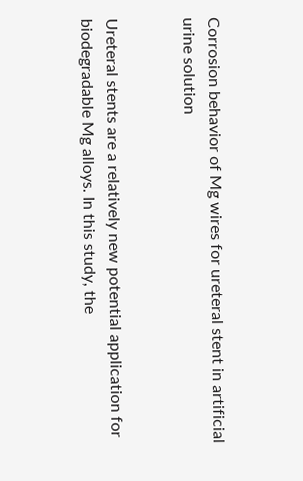Corrosion behavior of Mg wires for ureteral stent in artificial urine solution


Ureteral stents are a relatively new potential application for biodegradable Mg alloys. In this study, the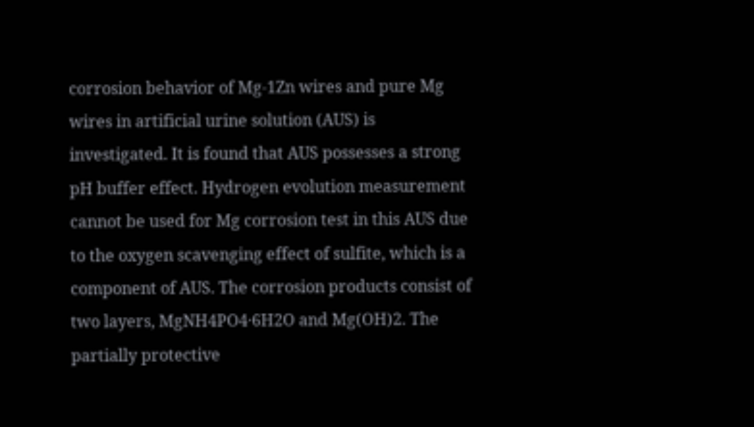corrosion behavior of Mg-1Zn wires and pure Mg wires in artificial urine solution (AUS) is investigated. It is found that AUS possesses a strong pH buffer effect. Hydrogen evolution measurement cannot be used for Mg corrosion test in this AUS due to the oxygen scavenging effect of sulfite, which is a component of AUS. The corrosion products consist of two layers, MgNH4PO4·6H2O and Mg(OH)2. The partially protective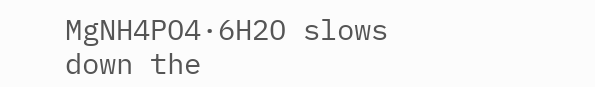MgNH4PO4·6H2O slows down the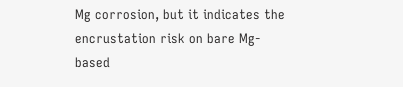Mg corrosion, but it indicates the encrustation risk on bare Mg-based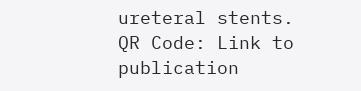ureteral stents.
QR Code: Link to publication